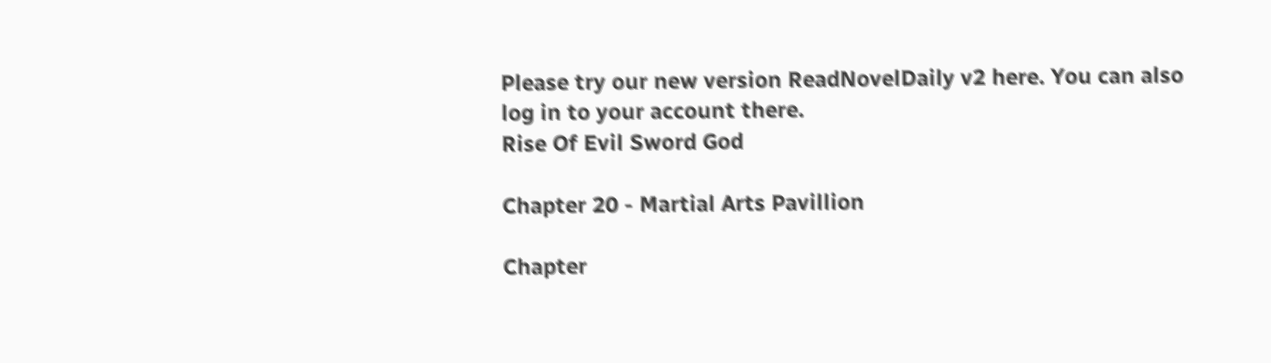Please try our new version ReadNovelDaily v2 here. You can also log in to your account there.
Rise Of Evil Sword God

Chapter 20 - Martial Arts Pavillion

Chapter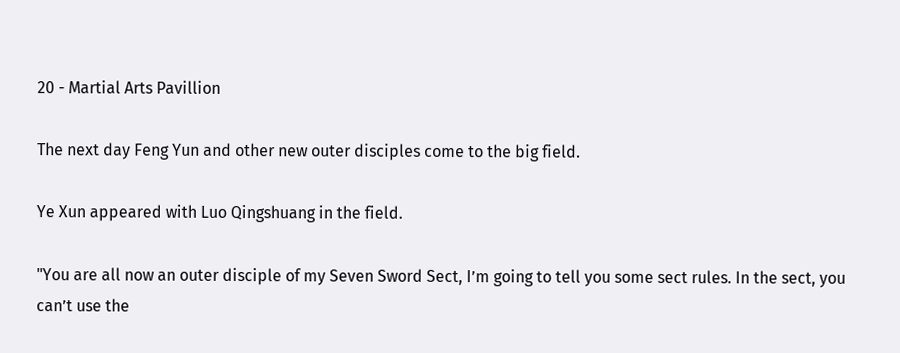20 - Martial Arts Pavillion

The next day Feng Yun and other new outer disciples come to the big field.

Ye Xun appeared with Luo Qingshuang in the field.

"You are all now an outer disciple of my Seven Sword Sect, I’m going to tell you some sect rules. In the sect, you can’t use the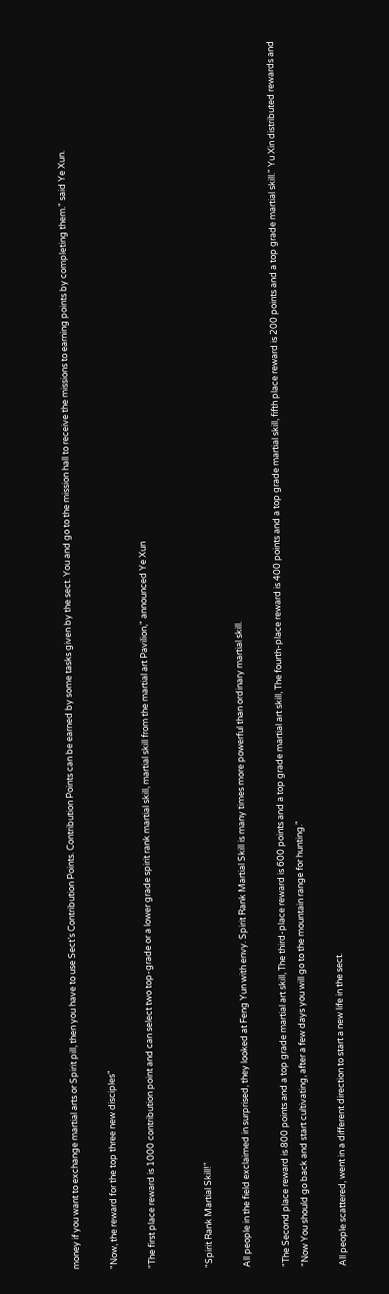money if you want to exchange martial arts or Spirit pill, then you have to use Sect’s Contribution Points. Contribution Points can be earned by some tasks given by the sect. You and go to the mission hall to receive the missions to earning points by completing them." said Ye Xun.

"Now, the reward for the top three new disciples"

"The first place reward is 1000 contribution point and can select two top-grade or a lower grade spirit rank martial skill, martial skill from the martial art Pavilion," announced Ye Xun


"Spirit Rank Martial Skill!"

All people in the field exclaimed in surprised, they looked at Feng Yun with envy. Spirit Rank Martial Skill is many times more powerful than ordinary martial skill.

"The Second place reward is 800 points and a top grade martial art skill, The third-place reward is 600 points and a top grade martial art skill, The fourth-place reward is 400 points and a top grade martial skill, fifth place reward is 200 points and a top grade martial skill." Yu Xin distributed rewards and "Now You should go back and start cultivating, after a few days you will go to the mountain range for hunting."

All people scattered, went in a different direction to start a new life in the sect.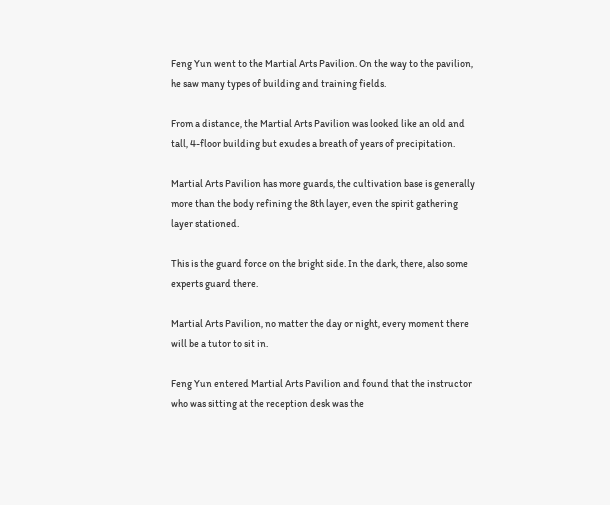Feng Yun went to the Martial Arts Pavilion. On the way to the pavilion, he saw many types of building and training fields.

From a distance, the Martial Arts Pavilion was looked like an old and tall, 4-floor building but exudes a breath of years of precipitation.

Martial Arts Pavilion has more guards, the cultivation base is generally more than the body refining the 8th layer, even the spirit gathering layer stationed.

This is the guard force on the bright side. In the dark, there, also some experts guard there.

Martial Arts Pavilion, no matter the day or night, every moment there will be a tutor to sit in.

Feng Yun entered Martial Arts Pavilion and found that the instructor who was sitting at the reception desk was the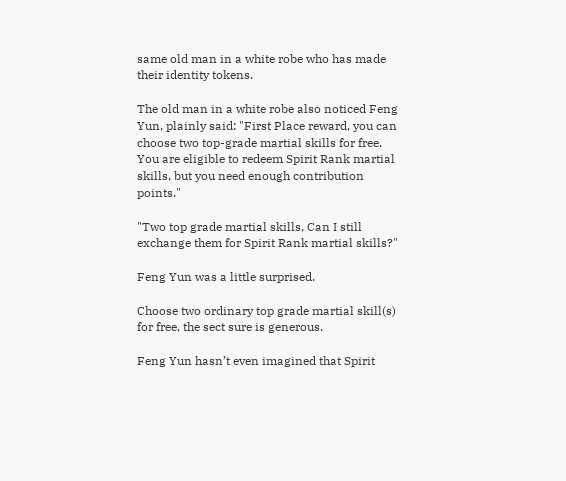same old man in a white robe who has made their identity tokens.

The old man in a white robe also noticed Feng Yun, plainly said: "First Place reward, you can choose two top-grade martial skills for free. You are eligible to redeem Spirit Rank martial skills, but you need enough contribution points."

"Two top grade martial skills, Can I still exchange them for Spirit Rank martial skills?"

Feng Yun was a little surprised.

Choose two ordinary top grade martial skill(s) for free, the sect sure is generous.

Feng Yun hasn’t even imagined that Spirit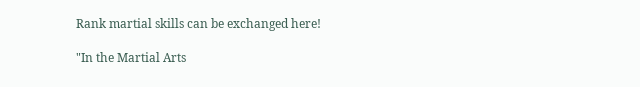Rank martial skills can be exchanged here!

"In the Martial Arts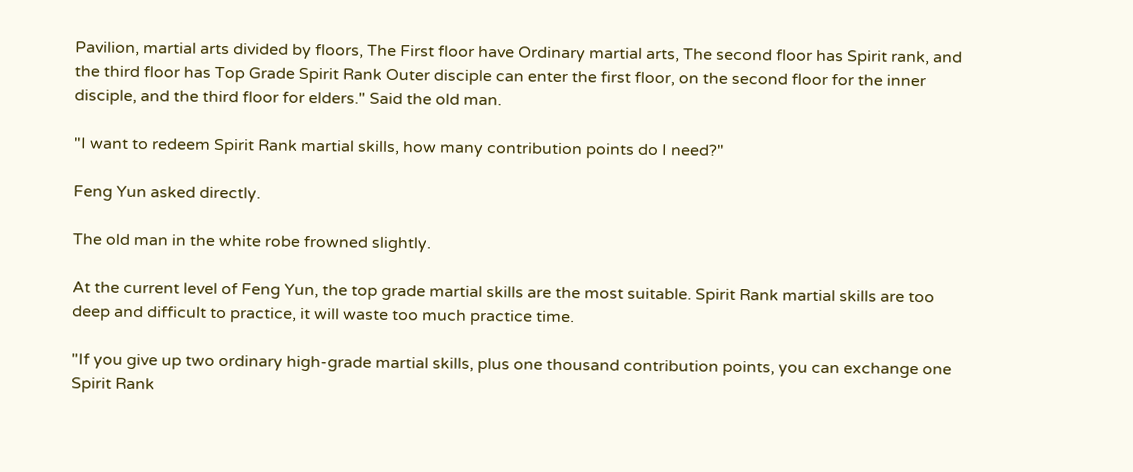Pavilion, martial arts divided by floors, The First floor have Ordinary martial arts, The second floor has Spirit rank, and the third floor has Top Grade Spirit Rank Outer disciple can enter the first floor, on the second floor for the inner disciple, and the third floor for elders." Said the old man.

"I want to redeem Spirit Rank martial skills, how many contribution points do I need?"

Feng Yun asked directly.

The old man in the white robe frowned slightly.

At the current level of Feng Yun, the top grade martial skills are the most suitable. Spirit Rank martial skills are too deep and difficult to practice, it will waste too much practice time.

"If you give up two ordinary high-grade martial skills, plus one thousand contribution points, you can exchange one Spirit Rank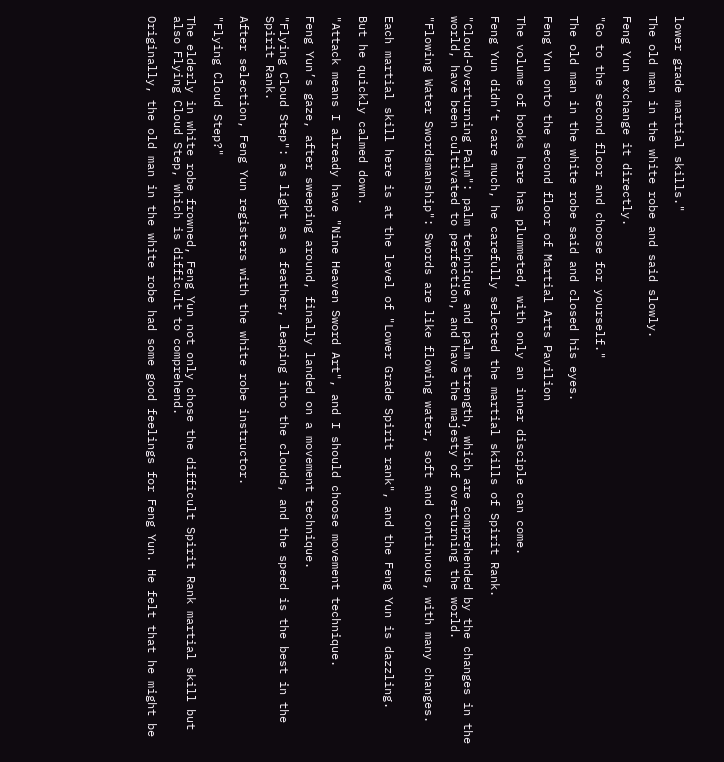lower grade martial skills."

The old man in the white robe and said slowly.

Feng Yun exchange it directly.

"Go to the second floor and choose for yourself."

The old man in the white robe said and closed his eyes.

Feng Yun onto the second floor of Martial Arts Pavilion

The volume of books here has plummeted, with only an inner disciple can come.

Feng Yun didn’t care much, he carefully selected the martial skills of Spirit Rank.

"Cloud-Overturning Palm": palm technique and palm strength, which are comprehended by the changes in the world, have been cultivated to perfection, and have the majesty of overturning the world.

"Flowing Water Swordsmanship": Swords are like flowing water, soft and continuous, with many changes.


Each martial skill here is at the level of "Lower Grade Spirit rank", and the Feng Yun is dazzling.

But he quickly calmed down.

"Attack means I already have "Nine Heaven Sword Art", and I should choose movement technique.

Feng Yun’s gaze, after sweeping around, finally landed on a movement technique.

"Flying Cloud Step": as light as a feather, leaping into the clouds, and the speed is the best in the Spirit Rank.

After selection, Feng Yun registers with the white robe instructor.

"Flying Cloud Step?"

The elderly in white robe frowned, Feng Yun not only chose the difficult Spirit Rank martial skill but also Flying Cloud Step, which is difficult to comprehend.

Originally, the old man in the white robe had some good feelings for Feng Yun. He felt that he might be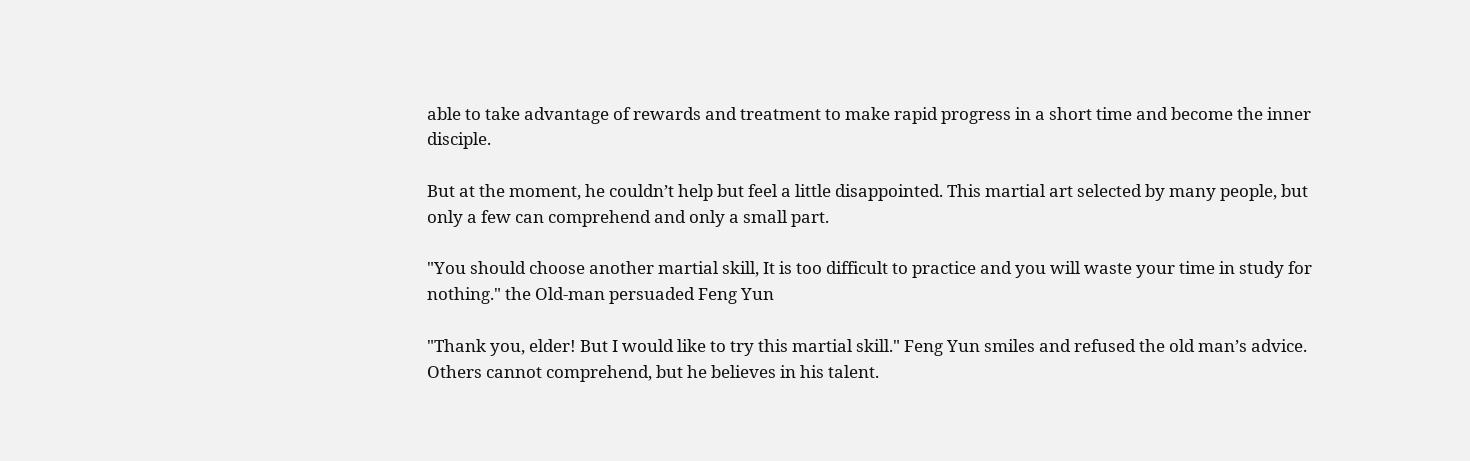able to take advantage of rewards and treatment to make rapid progress in a short time and become the inner disciple.

But at the moment, he couldn’t help but feel a little disappointed. This martial art selected by many people, but only a few can comprehend and only a small part.

"You should choose another martial skill, It is too difficult to practice and you will waste your time in study for nothing." the Old-man persuaded Feng Yun

"Thank you, elder! But I would like to try this martial skill." Feng Yun smiles and refused the old man’s advice. Others cannot comprehend, but he believes in his talent.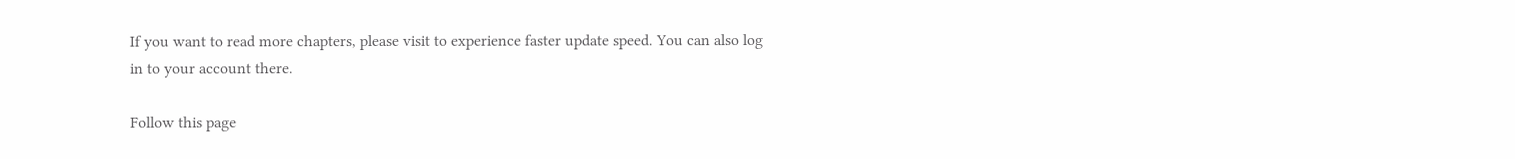If you want to read more chapters, please visit to experience faster update speed. You can also log in to your account there.

Follow this page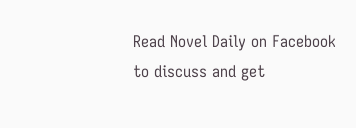Read Novel Daily on Facebook to discuss and get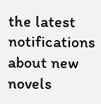the latest notifications about new novels